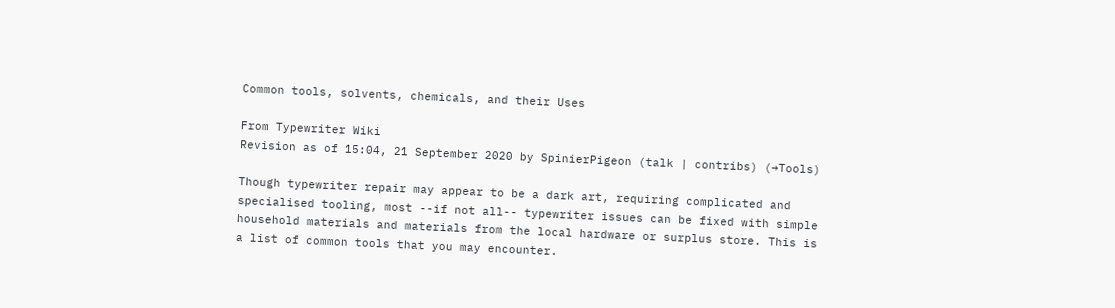Common tools, solvents, chemicals, and their Uses

From Typewriter Wiki
Revision as of 15:04, 21 September 2020 by SpinierPigeon (talk | contribs) (→Tools)

Though typewriter repair may appear to be a dark art, requiring complicated and specialised tooling, most --if not all-- typewriter issues can be fixed with simple household materials and materials from the local hardware or surplus store. This is a list of common tools that you may encounter.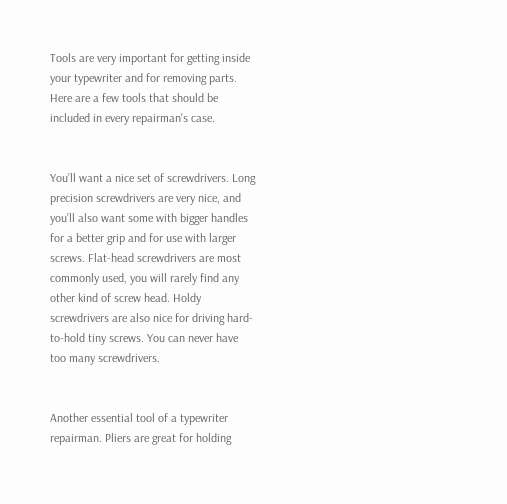Tools are very important for getting inside your typewriter and for removing parts. Here are a few tools that should be included in every repairman's case.


You’ll want a nice set of screwdrivers. Long precision screwdrivers are very nice, and you’ll also want some with bigger handles for a better grip and for use with larger screws. Flat-head screwdrivers are most commonly used, you will rarely find any other kind of screw head. Holdy screwdrivers are also nice for driving hard-to-hold tiny screws. You can never have too many screwdrivers.


Another essential tool of a typewriter repairman. Pliers are great for holding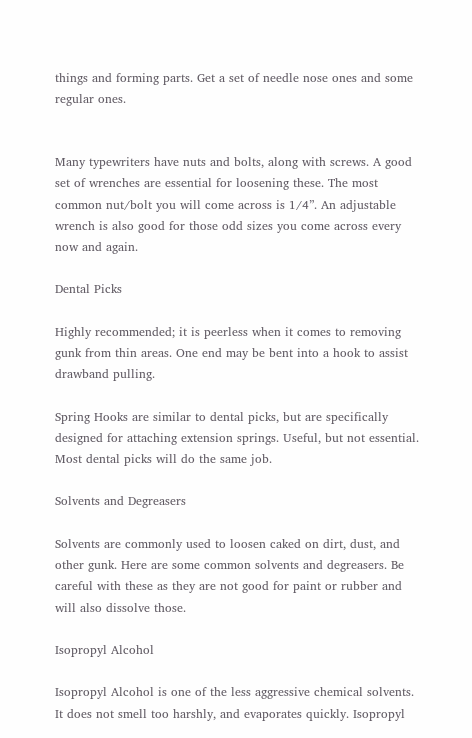things and forming parts. Get a set of needle nose ones and some regular ones.


Many typewriters have nuts and bolts, along with screws. A good set of wrenches are essential for loosening these. The most common nut/bolt you will come across is 1/4”. An adjustable wrench is also good for those odd sizes you come across every now and again.

Dental Picks

Highly recommended; it is peerless when it comes to removing gunk from thin areas. One end may be bent into a hook to assist drawband pulling.

Spring Hooks are similar to dental picks, but are specifically designed for attaching extension springs. Useful, but not essential. Most dental picks will do the same job.

Solvents and Degreasers

Solvents are commonly used to loosen caked on dirt, dust, and other gunk. Here are some common solvents and degreasers. Be careful with these as they are not good for paint or rubber and will also dissolve those.

Isopropyl Alcohol

Isopropyl Alcohol is one of the less aggressive chemical solvents. It does not smell too harshly, and evaporates quickly. Isopropyl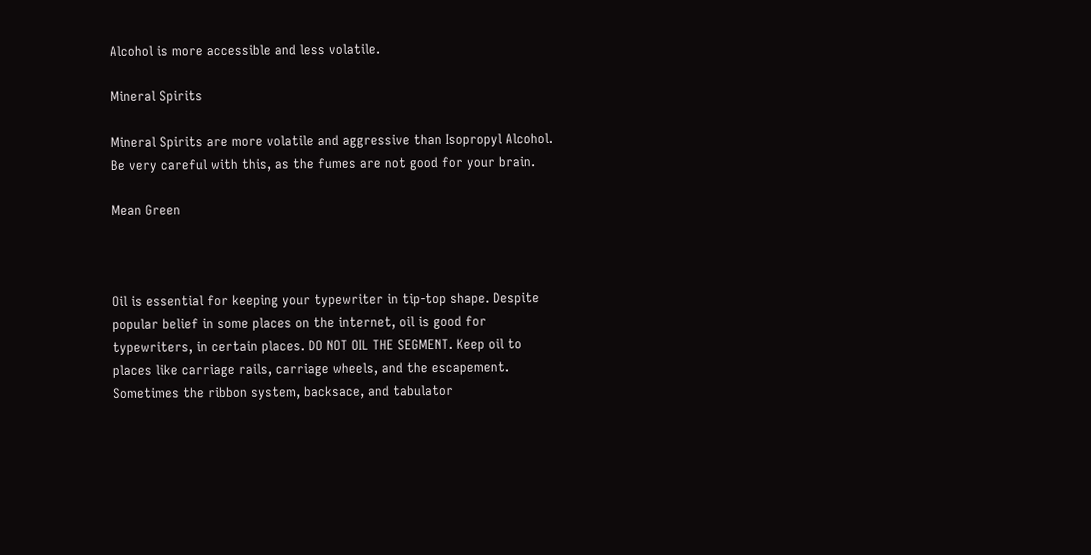Alcohol is more accessible and less volatile.

Mineral Spirits

Mineral Spirits are more volatile and aggressive than Isopropyl Alcohol. Be very careful with this, as the fumes are not good for your brain.

Mean Green



Oil is essential for keeping your typewriter in tip-top shape. Despite popular belief in some places on the internet, oil is good for typewriters, in certain places. DO NOT OIL THE SEGMENT. Keep oil to places like carriage rails, carriage wheels, and the escapement. Sometimes the ribbon system, backsace, and tabulator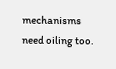mechanisms need oiling too.